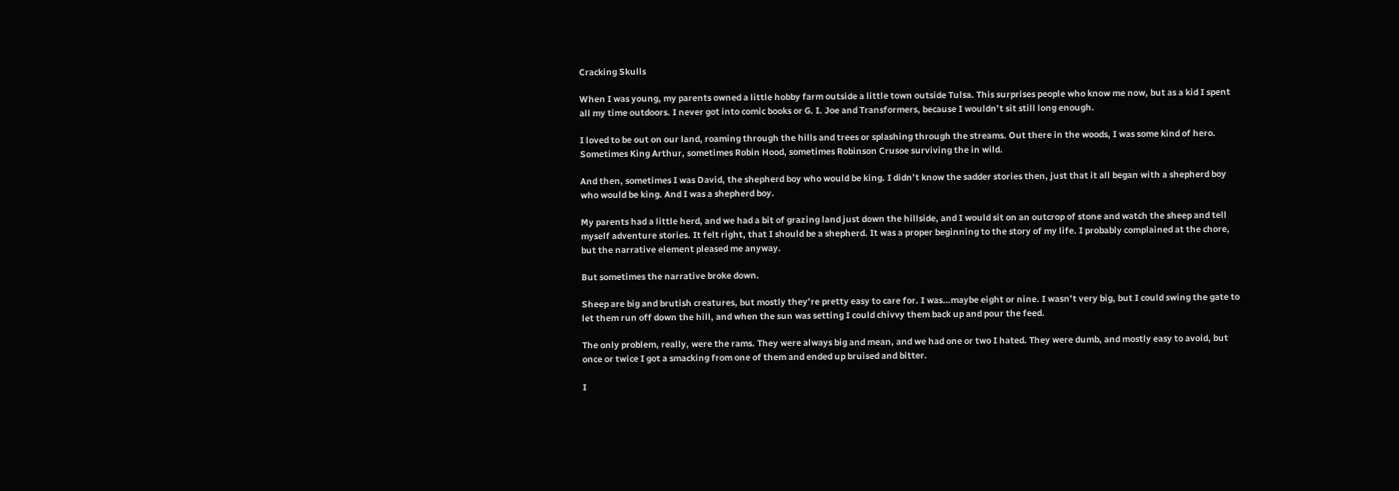Cracking Skulls

When I was young, my parents owned a little hobby farm outside a little town outside Tulsa. This surprises people who know me now, but as a kid I spent all my time outdoors. I never got into comic books or G. I. Joe and Transformers, because I wouldn’t sit still long enough.

I loved to be out on our land, roaming through the hills and trees or splashing through the streams. Out there in the woods, I was some kind of hero. Sometimes King Arthur, sometimes Robin Hood, sometimes Robinson Crusoe surviving the in wild.

And then, sometimes I was David, the shepherd boy who would be king. I didn’t know the sadder stories then, just that it all began with a shepherd boy who would be king. And I was a shepherd boy.

My parents had a little herd, and we had a bit of grazing land just down the hillside, and I would sit on an outcrop of stone and watch the sheep and tell myself adventure stories. It felt right, that I should be a shepherd. It was a proper beginning to the story of my life. I probably complained at the chore, but the narrative element pleased me anyway.

But sometimes the narrative broke down.

Sheep are big and brutish creatures, but mostly they’re pretty easy to care for. I was…maybe eight or nine. I wasn’t very big, but I could swing the gate to let them run off down the hill, and when the sun was setting I could chivvy them back up and pour the feed.

The only problem, really, were the rams. They were always big and mean, and we had one or two I hated. They were dumb, and mostly easy to avoid, but once or twice I got a smacking from one of them and ended up bruised and bitter.

I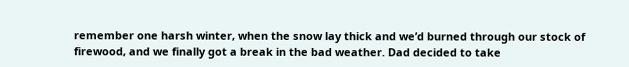remember one harsh winter, when the snow lay thick and we’d burned through our stock of firewood, and we finally got a break in the bad weather. Dad decided to take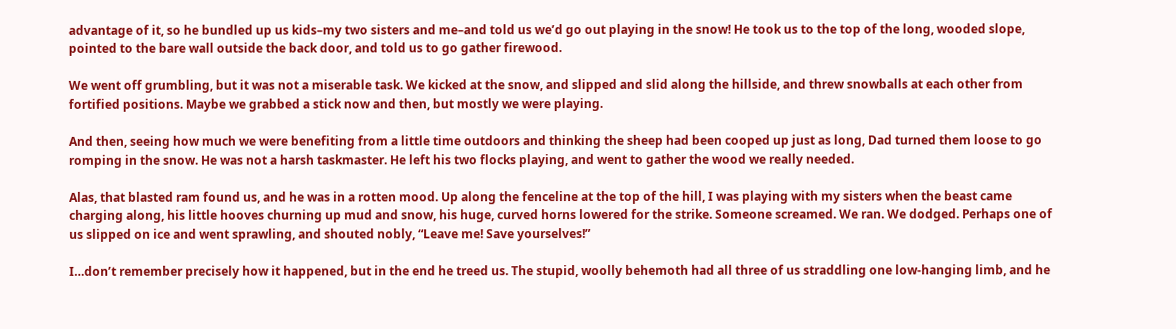advantage of it, so he bundled up us kids–my two sisters and me–and told us we’d go out playing in the snow! He took us to the top of the long, wooded slope, pointed to the bare wall outside the back door, and told us to go gather firewood.

We went off grumbling, but it was not a miserable task. We kicked at the snow, and slipped and slid along the hillside, and threw snowballs at each other from fortified positions. Maybe we grabbed a stick now and then, but mostly we were playing.

And then, seeing how much we were benefiting from a little time outdoors and thinking the sheep had been cooped up just as long, Dad turned them loose to go romping in the snow. He was not a harsh taskmaster. He left his two flocks playing, and went to gather the wood we really needed.

Alas, that blasted ram found us, and he was in a rotten mood. Up along the fenceline at the top of the hill, I was playing with my sisters when the beast came charging along, his little hooves churning up mud and snow, his huge, curved horns lowered for the strike. Someone screamed. We ran. We dodged. Perhaps one of us slipped on ice and went sprawling, and shouted nobly, “Leave me! Save yourselves!”

I…don’t remember precisely how it happened, but in the end he treed us. The stupid, woolly behemoth had all three of us straddling one low-hanging limb, and he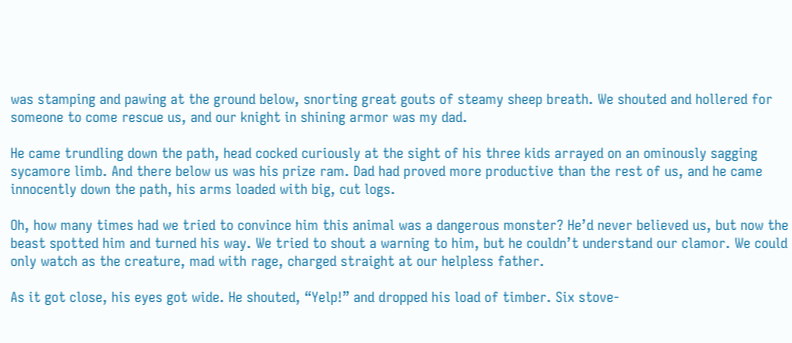was stamping and pawing at the ground below, snorting great gouts of steamy sheep breath. We shouted and hollered for someone to come rescue us, and our knight in shining armor was my dad.

He came trundling down the path, head cocked curiously at the sight of his three kids arrayed on an ominously sagging sycamore limb. And there below us was his prize ram. Dad had proved more productive than the rest of us, and he came innocently down the path, his arms loaded with big, cut logs.

Oh, how many times had we tried to convince him this animal was a dangerous monster? He’d never believed us, but now the beast spotted him and turned his way. We tried to shout a warning to him, but he couldn’t understand our clamor. We could only watch as the creature, mad with rage, charged straight at our helpless father.

As it got close, his eyes got wide. He shouted, “Yelp!” and dropped his load of timber. Six stove-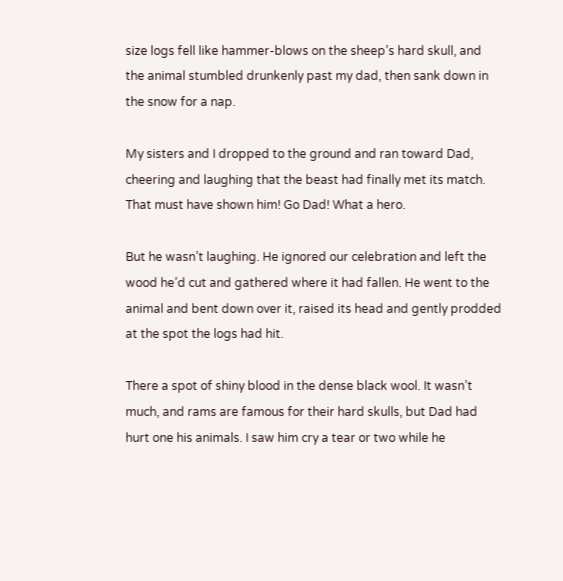size logs fell like hammer-blows on the sheep’s hard skull, and the animal stumbled drunkenly past my dad, then sank down in the snow for a nap.

My sisters and I dropped to the ground and ran toward Dad, cheering and laughing that the beast had finally met its match. That must have shown him! Go Dad! What a hero.

But he wasn’t laughing. He ignored our celebration and left the wood he’d cut and gathered where it had fallen. He went to the animal and bent down over it, raised its head and gently prodded at the spot the logs had hit.

There a spot of shiny blood in the dense black wool. It wasn’t much, and rams are famous for their hard skulls, but Dad had hurt one his animals. I saw him cry a tear or two while he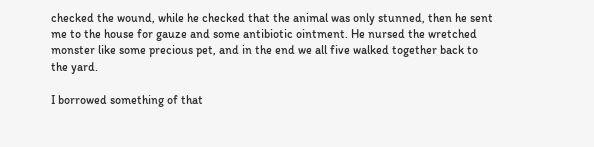checked the wound, while he checked that the animal was only stunned, then he sent me to the house for gauze and some antibiotic ointment. He nursed the wretched monster like some precious pet, and in the end we all five walked together back to the yard.

I borrowed something of that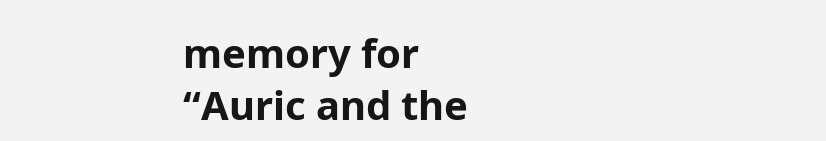memory for “Auric and the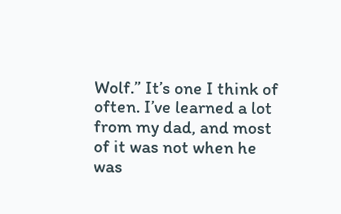Wolf.” It’s one I think of often. I’ve learned a lot from my dad, and most of it was not when he was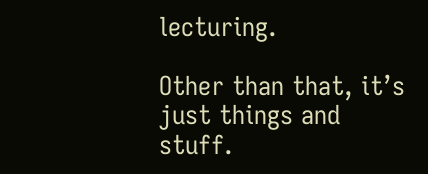lecturing.

Other than that, it’s just things and stuff.